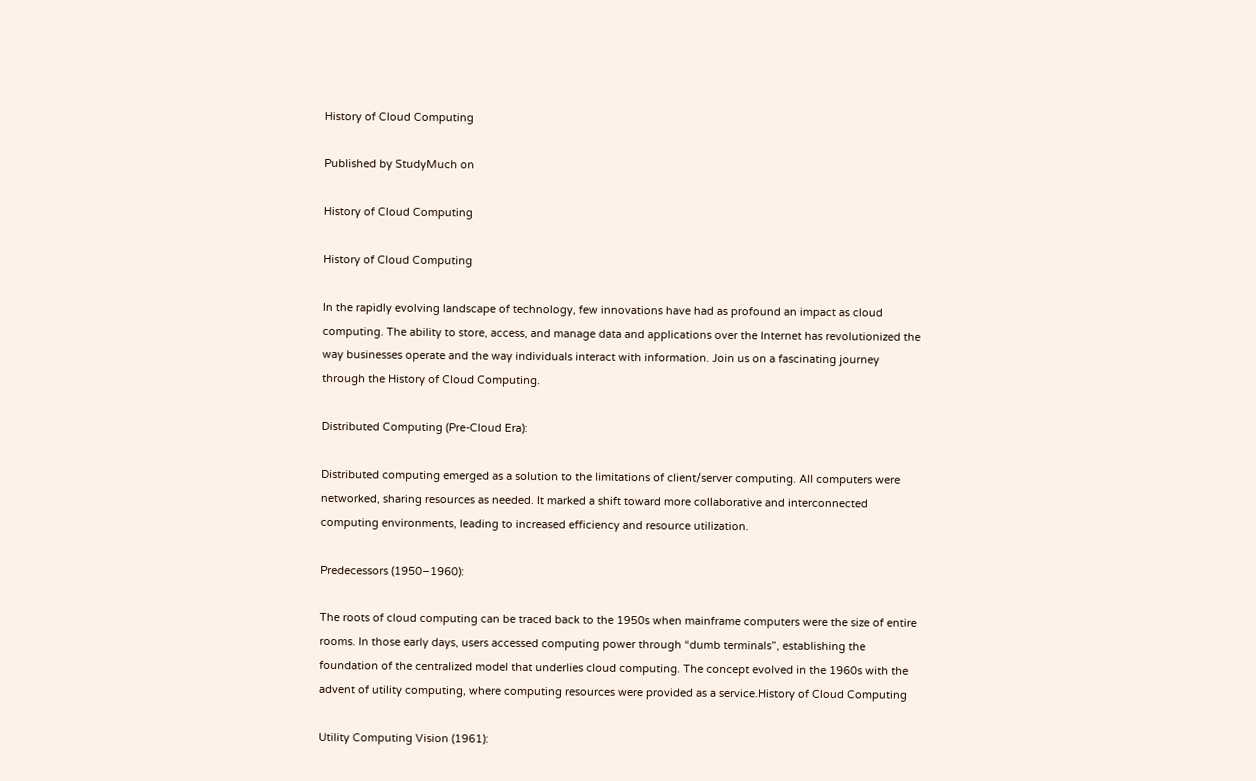History of Cloud Computing

Published by StudyMuch on

History of Cloud Computing

History of Cloud Computing

In the rapidly evolving landscape of technology, few innovations have had as profound an impact as cloud computing. The ability to store, access, and manage data and applications over the Internet has revolutionized the way businesses operate and the way individuals interact with information. Join us on a fascinating journey through the History of Cloud Computing.

Distributed Computing (Pre-Cloud Era):

Distributed computing emerged as a solution to the limitations of client/server computing. All computers were networked, sharing resources as needed. It marked a shift toward more collaborative and interconnected computing environments, leading to increased efficiency and resource utilization.

Predecessors (1950–1960):

The roots of cloud computing can be traced back to the 1950s when mainframe computers were the size of entire rooms. In those early days, users accessed computing power through “dumb terminals”, establishing the foundation of the centralized model that underlies cloud computing. The concept evolved in the 1960s with the advent of utility computing, where computing resources were provided as a service.History of Cloud Computing

Utility Computing Vision (1961):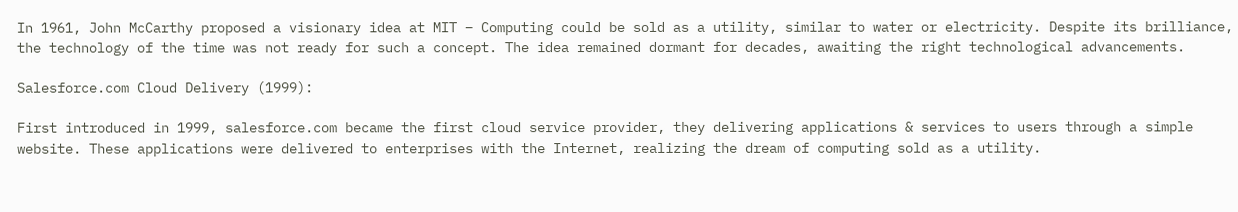In 1961, John McCarthy proposed a visionary idea at MIT – Computing could be sold as a utility, similar to water or electricity. Despite its brilliance, the technology of the time was not ready for such a concept. The idea remained dormant for decades, awaiting the right technological advancements.

Salesforce.com Cloud Delivery (1999):

First introduced in 1999, salesforce.com became the first cloud service provider, they delivering applications & services to users through a simple website. These applications were delivered to enterprises with the Internet, realizing the dream of computing sold as a utility.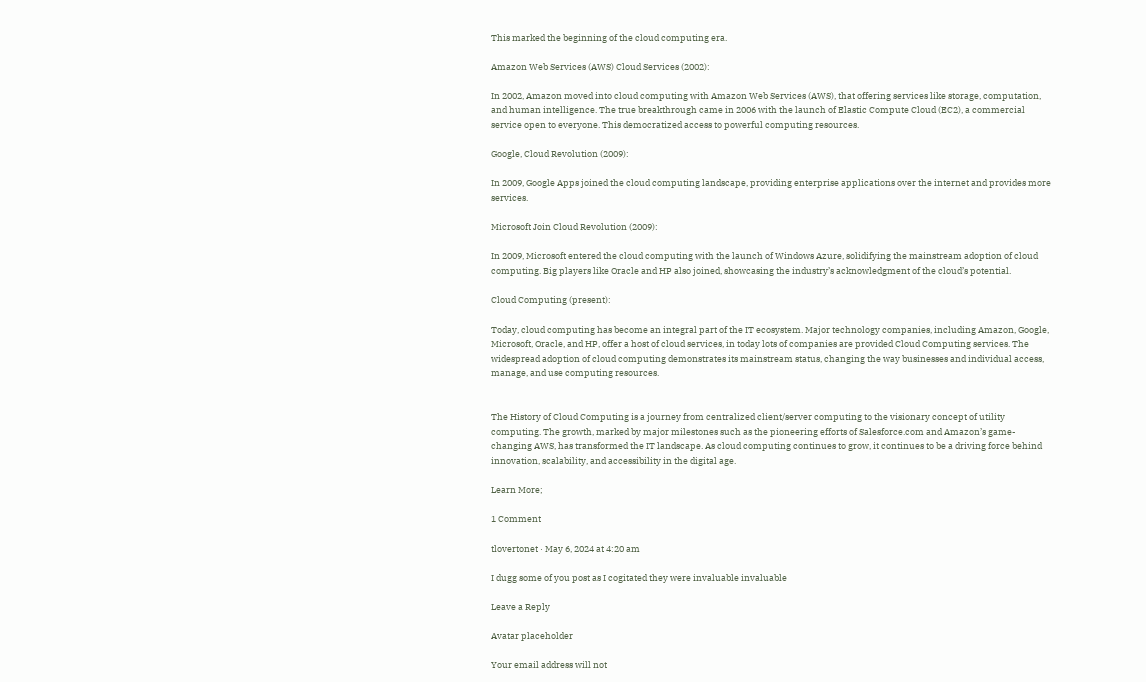This marked the beginning of the cloud computing era.

Amazon Web Services (AWS) Cloud Services (2002):

In 2002, Amazon moved into cloud computing with Amazon Web Services (AWS), that offering services like storage, computation, and human intelligence. The true breakthrough came in 2006 with the launch of Elastic Compute Cloud (EC2), a commercial service open to everyone. This democratized access to powerful computing resources.

Google, Cloud Revolution (2009):

In 2009, Google Apps joined the cloud computing landscape, providing enterprise applications over the internet and provides more services.

Microsoft Join Cloud Revolution (2009):

In 2009, Microsoft entered the cloud computing with the launch of Windows Azure, solidifying the mainstream adoption of cloud computing. Big players like Oracle and HP also joined, showcasing the industry’s acknowledgment of the cloud’s potential.

Cloud Computing (present):

Today, cloud computing has become an integral part of the IT ecosystem. Major technology companies, including Amazon, Google, Microsoft, Oracle, and HP, offer a host of cloud services, in today lots of companies are provided Cloud Computing services. The widespread adoption of cloud computing demonstrates its mainstream status, changing the way businesses and individual access, manage, and use computing resources.


The History of Cloud Computing is a journey from centralized client/server computing to the visionary concept of utility computing. The growth, marked by major milestones such as the pioneering efforts of Salesforce.com and Amazon’s game-changing AWS, has transformed the IT landscape. As cloud computing continues to grow, it continues to be a driving force behind innovation, scalability, and accessibility in the digital age.

Learn More;

1 Comment

tlovertonet · May 6, 2024 at 4:20 am

I dugg some of you post as I cogitated they were invaluable invaluable

Leave a Reply

Avatar placeholder

Your email address will not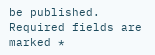be published. Required fields are marked *